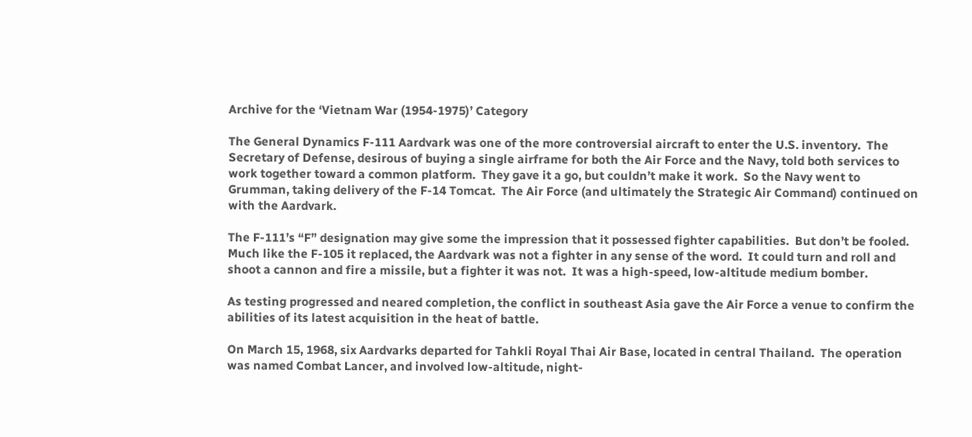Archive for the ‘Vietnam War (1954-1975)’ Category

The General Dynamics F-111 Aardvark was one of the more controversial aircraft to enter the U.S. inventory.  The Secretary of Defense, desirous of buying a single airframe for both the Air Force and the Navy, told both services to work together toward a common platform.  They gave it a go, but couldn’t make it work.  So the Navy went to Grumman, taking delivery of the F-14 Tomcat.  The Air Force (and ultimately the Strategic Air Command) continued on with the Aardvark.

The F-111’s “F” designation may give some the impression that it possessed fighter capabilities.  But don’t be fooled.  Much like the F-105 it replaced, the Aardvark was not a fighter in any sense of the word.  It could turn and roll and shoot a cannon and fire a missile, but a fighter it was not.  It was a high-speed, low-altitude medium bomber.

As testing progressed and neared completion, the conflict in southeast Asia gave the Air Force a venue to confirm the abilities of its latest acquisition in the heat of battle.

On March 15, 1968, six Aardvarks departed for Tahkli Royal Thai Air Base, located in central Thailand.  The operation was named Combat Lancer, and involved low-altitude, night-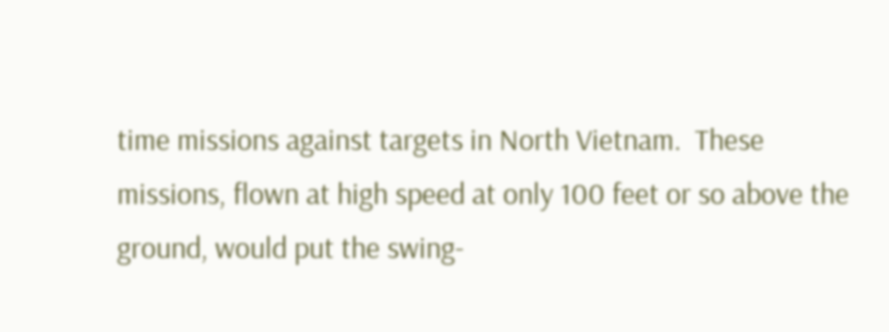time missions against targets in North Vietnam.  These missions, flown at high speed at only 100 feet or so above the ground, would put the swing-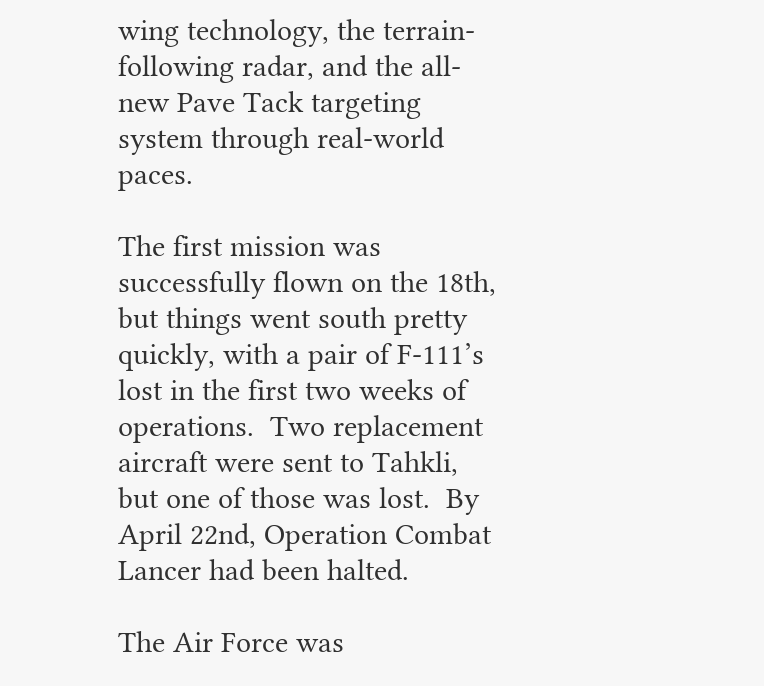wing technology, the terrain-following radar, and the all-new Pave Tack targeting system through real-world paces.

The first mission was successfully flown on the 18th, but things went south pretty quickly, with a pair of F-111’s lost in the first two weeks of operations.  Two replacement aircraft were sent to Tahkli, but one of those was lost.  By April 22nd, Operation Combat Lancer had been halted.

The Air Force was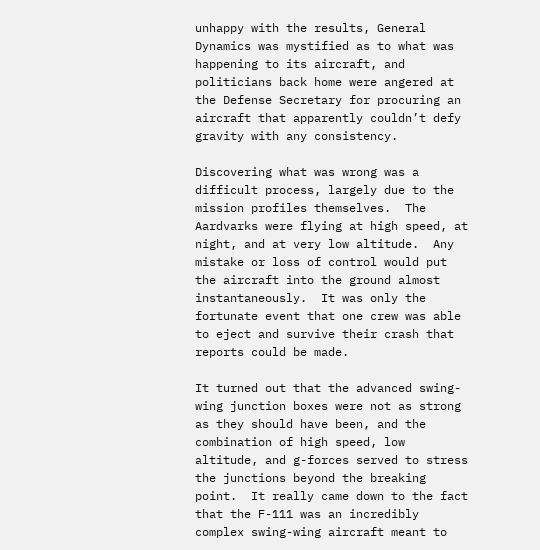unhappy with the results, General Dynamics was mystified as to what was happening to its aircraft, and politicians back home were angered at the Defense Secretary for procuring an aircraft that apparently couldn’t defy gravity with any consistency.

Discovering what was wrong was a difficult process, largely due to the mission profiles themselves.  The Aardvarks were flying at high speed, at night, and at very low altitude.  Any mistake or loss of control would put the aircraft into the ground almost instantaneously.  It was only the fortunate event that one crew was able to eject and survive their crash that reports could be made.

It turned out that the advanced swing-wing junction boxes were not as strong as they should have been, and the combination of high speed, low altitude, and g-forces served to stress the junctions beyond the breaking point.  It really came down to the fact that the F-111 was an incredibly complex swing-wing aircraft meant to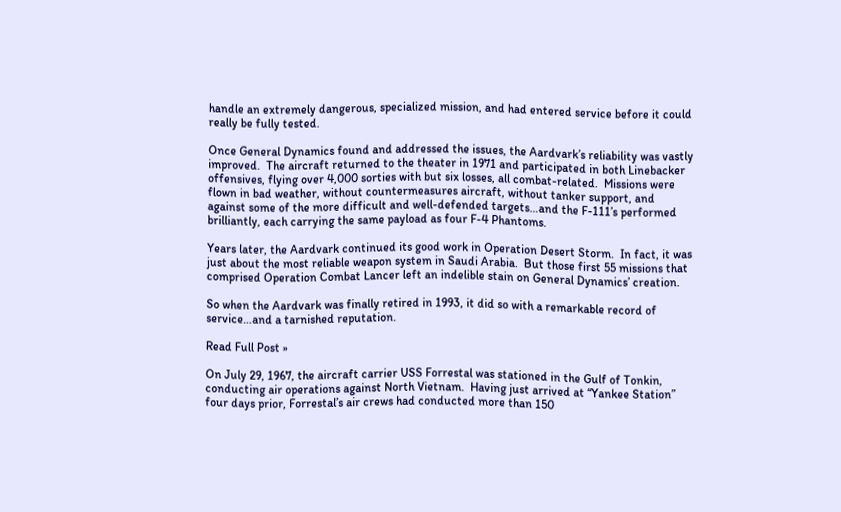handle an extremely dangerous, specialized mission, and had entered service before it could really be fully tested.

Once General Dynamics found and addressed the issues, the Aardvark’s reliability was vastly improved.  The aircraft returned to the theater in 1971 and participated in both Linebacker offensives, flying over 4,000 sorties with but six losses, all combat-related.  Missions were flown in bad weather, without countermeasures aircraft, without tanker support, and against some of the more difficult and well-defended targets…and the F-111’s performed brilliantly, each carrying the same payload as four F-4 Phantoms.

Years later, the Aardvark continued its good work in Operation Desert Storm.  In fact, it was just about the most reliable weapon system in Saudi Arabia.  But those first 55 missions that comprised Operation Combat Lancer left an indelible stain on General Dynamics’ creation.

So when the Aardvark was finally retired in 1993, it did so with a remarkable record of service…and a tarnished reputation.

Read Full Post »

On July 29, 1967, the aircraft carrier USS Forrestal was stationed in the Gulf of Tonkin, conducting air operations against North Vietnam.  Having just arrived at “Yankee Station” four days prior, Forrestal’s air crews had conducted more than 150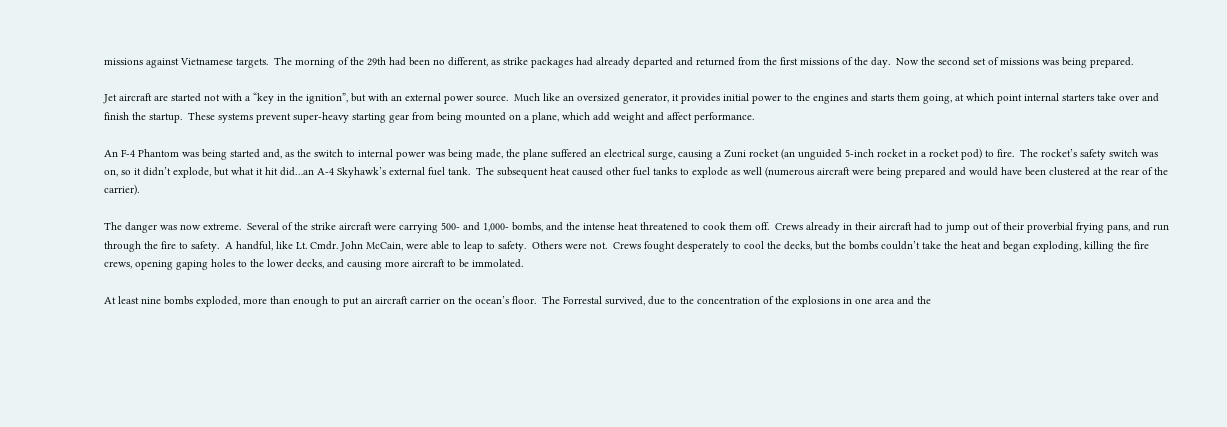missions against Vietnamese targets.  The morning of the 29th had been no different, as strike packages had already departed and returned from the first missions of the day.  Now the second set of missions was being prepared.

Jet aircraft are started not with a “key in the ignition”, but with an external power source.  Much like an oversized generator, it provides initial power to the engines and starts them going, at which point internal starters take over and finish the startup.  These systems prevent super-heavy starting gear from being mounted on a plane, which add weight and affect performance.

An F-4 Phantom was being started and, as the switch to internal power was being made, the plane suffered an electrical surge, causing a Zuni rocket (an unguided 5-inch rocket in a rocket pod) to fire.  The rocket’s safety switch was on, so it didn’t explode, but what it hit did…an A-4 Skyhawk’s external fuel tank.  The subsequent heat caused other fuel tanks to explode as well (numerous aircraft were being prepared and would have been clustered at the rear of the carrier).

The danger was now extreme.  Several of the strike aircraft were carrying 500- and 1,000- bombs, and the intense heat threatened to cook them off.  Crews already in their aircraft had to jump out of their proverbial frying pans, and run through the fire to safety.  A handful, like Lt. Cmdr. John McCain, were able to leap to safety.  Others were not.  Crews fought desperately to cool the decks, but the bombs couldn’t take the heat and began exploding, killing the fire crews, opening gaping holes to the lower decks, and causing more aircraft to be immolated.

At least nine bombs exploded, more than enough to put an aircraft carrier on the ocean’s floor.  The Forrestal survived, due to the concentration of the explosions in one area and the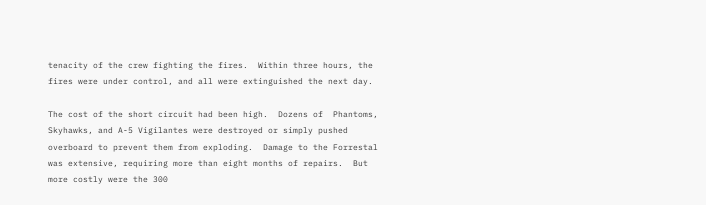tenacity of the crew fighting the fires.  Within three hours, the fires were under control, and all were extinguished the next day.

The cost of the short circuit had been high.  Dozens of  Phantoms, Skyhawks, and A-5 Vigilantes were destroyed or simply pushed overboard to prevent them from exploding.  Damage to the Forrestal was extensive, requiring more than eight months of repairs.  But more costly were the 300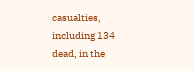casualties, including 134 dead, in the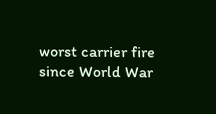worst carrier fire since World War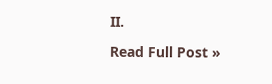II.

Read Full Post »